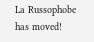La Russophobe has moved!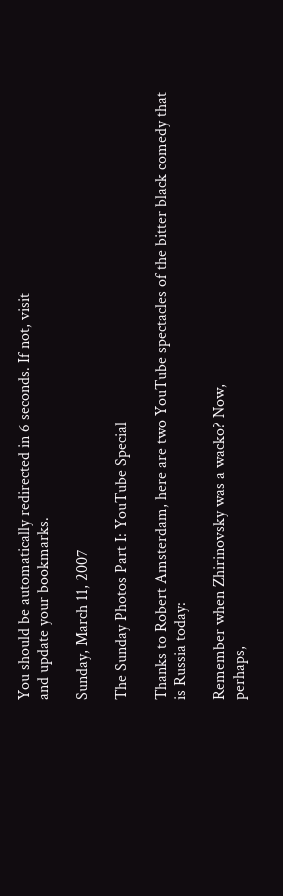You should be automatically redirected in 6 seconds. If not, visit
and update your bookmarks.

Sunday, March 11, 2007

The Sunday Photos Part I: YouTube Special

Thanks to Robert Amsterdam, here are two YouTube spectacles of the bitter black comedy that is Russia today:

Remember when Zhirinovsky was a wacko? Now,
perhaps,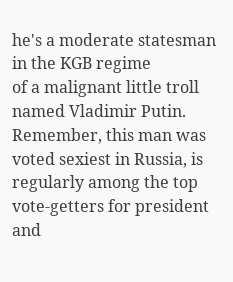he's a moderate statesman in the KGB regime
of a malignant little troll named Vladimir Putin.
Remember, this man was voted sexiest in Russia, is
regularly among the top vote-getters for president and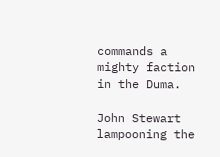commands a mighty faction in the Duma.

John Stewart lampooning the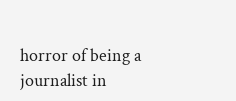horror of being a journalist in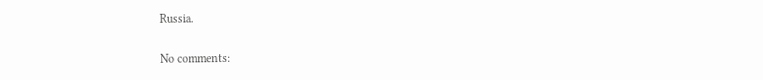Russia.

No comments: